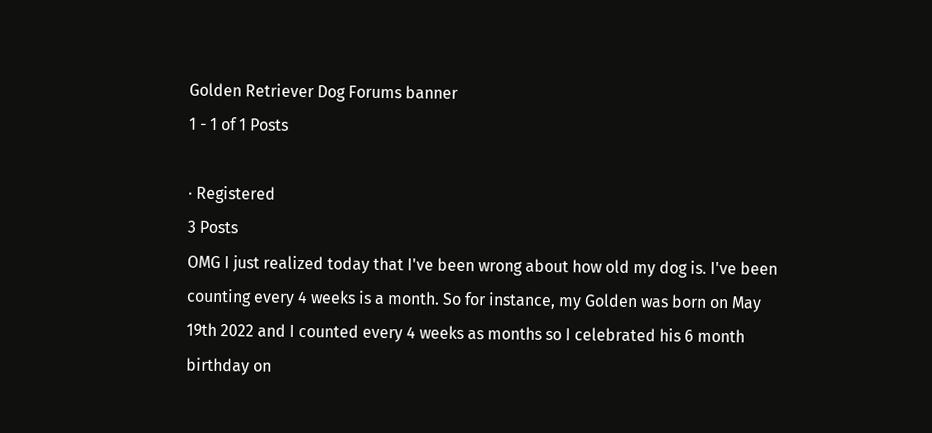Golden Retriever Dog Forums banner
1 - 1 of 1 Posts

· Registered
3 Posts
OMG I just realized today that I've been wrong about how old my dog is. I've been counting every 4 weeks is a month. So for instance, my Golden was born on May 19th 2022 and I counted every 4 weeks as months so I celebrated his 6 month birthday on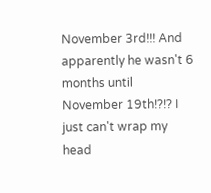November 3rd!!! And apparently he wasn't 6 months until November 19th!?!? I just can't wrap my head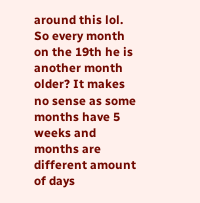around this lol. So every month on the 19th he is another month older? It makes no sense as some months have 5 weeks and months are different amount of days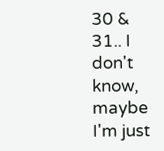30 & 31.. I don't know, maybe I'm just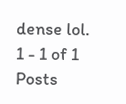dense lol.
1 - 1 of 1 Posts